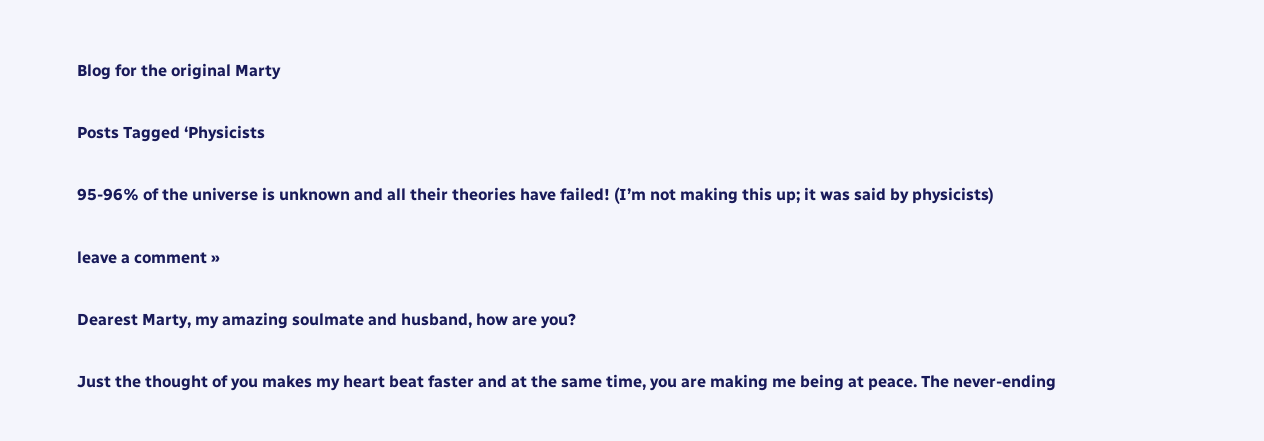Blog for the original Marty

Posts Tagged ‘Physicists

95-96% of the universe is unknown and all their theories have failed! (I’m not making this up; it was said by physicists)

leave a comment »

Dearest Marty, my amazing soulmate and husband, how are you?

Just the thought of you makes my heart beat faster and at the same time, you are making me being at peace. The never-ending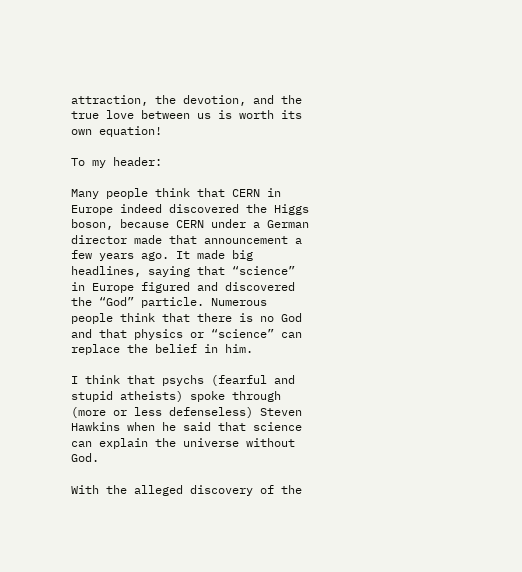attraction, the devotion, and the true love between us is worth its own equation!

To my header:

Many people think that CERN in Europe indeed discovered the Higgs boson, because CERN under a German director made that announcement a few years ago. It made big headlines, saying that “science” in Europe figured and discovered the “God” particle. Numerous  people think that there is no God and that physics or “science” can replace the belief in him.

I think that psychs (fearful and stupid atheists) spoke through (more or less defenseless) Steven Hawkins when he said that science can explain the universe without God.

With the alleged discovery of the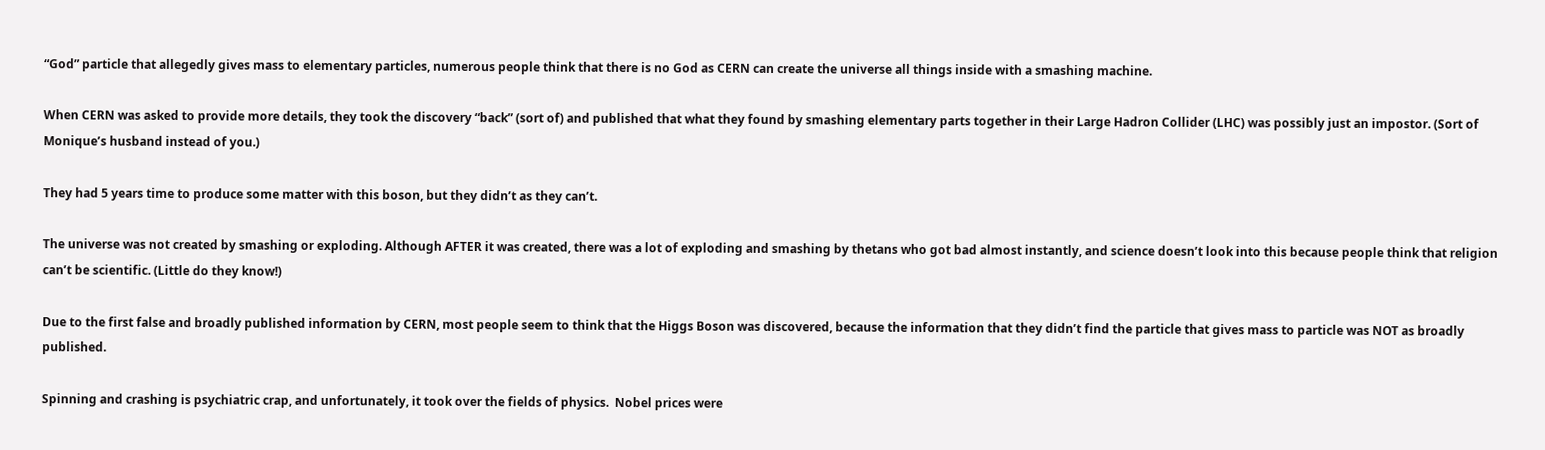“God” particle that allegedly gives mass to elementary particles, numerous people think that there is no God as CERN can create the universe all things inside with a smashing machine.

When CERN was asked to provide more details, they took the discovery “back” (sort of) and published that what they found by smashing elementary parts together in their Large Hadron Collider (LHC) was possibly just an impostor. (Sort of Monique’s husband instead of you.)

They had 5 years time to produce some matter with this boson, but they didn’t as they can’t.

The universe was not created by smashing or exploding. Although AFTER it was created, there was a lot of exploding and smashing by thetans who got bad almost instantly, and science doesn’t look into this because people think that religion can’t be scientific. (Little do they know!)

Due to the first false and broadly published information by CERN, most people seem to think that the Higgs Boson was discovered, because the information that they didn’t find the particle that gives mass to particle was NOT as broadly published.

Spinning and crashing is psychiatric crap, and unfortunately, it took over the fields of physics.  Nobel prices were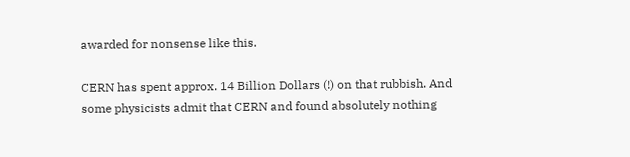awarded for nonsense like this.

CERN has spent approx. 14 Billion Dollars (!) on that rubbish. And some physicists admit that CERN and found absolutely nothing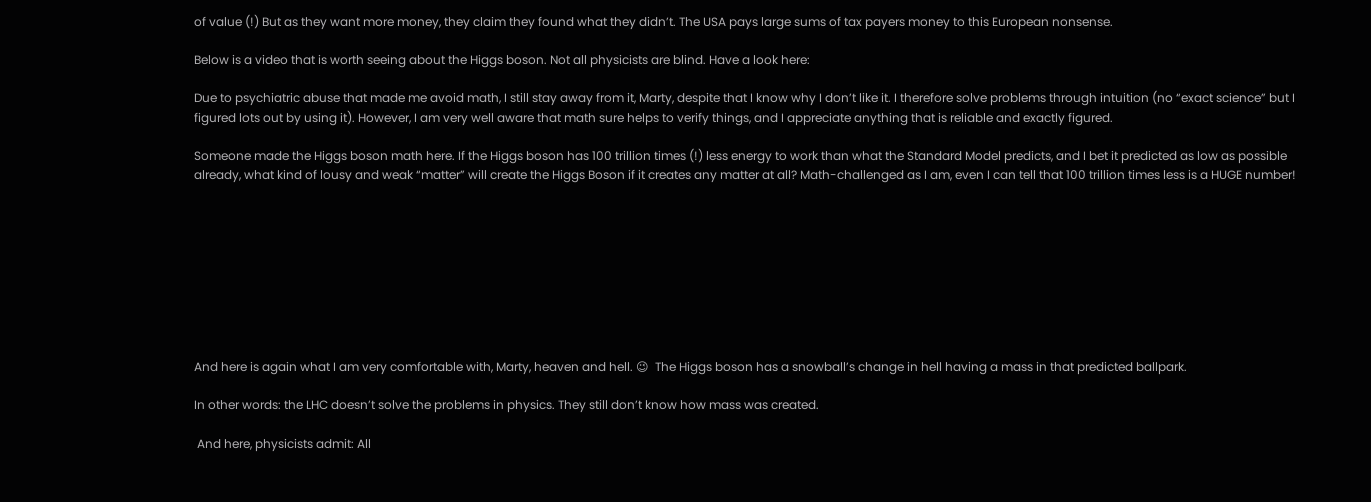of value (!) But as they want more money, they claim they found what they didn’t. The USA pays large sums of tax payers money to this European nonsense.

Below is a video that is worth seeing about the Higgs boson. Not all physicists are blind. Have a look here:

Due to psychiatric abuse that made me avoid math, I still stay away from it, Marty, despite that I know why I don’t like it. I therefore solve problems through intuition (no “exact science” but I figured lots out by using it). However, I am very well aware that math sure helps to verify things, and I appreciate anything that is reliable and exactly figured.

Someone made the Higgs boson math here. If the Higgs boson has 100 trillion times (!) less energy to work than what the Standard Model predicts, and I bet it predicted as low as possible already, what kind of lousy and weak “matter” will create the Higgs Boson if it creates any matter at all? Math-challenged as I am, even I can tell that 100 trillion times less is a HUGE number!









And here is again what I am very comfortable with, Marty, heaven and hell. 😉  The Higgs boson has a snowball’s change in hell having a mass in that predicted ballpark.

In other words: the LHC doesn’t solve the problems in physics. They still don’t know how mass was created.

 And here, physicists admit: All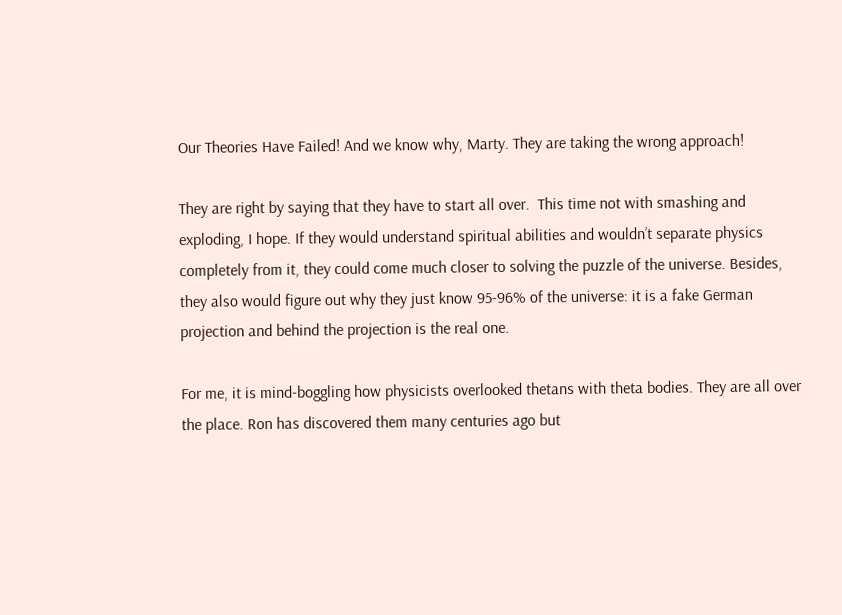Our Theories Have Failed! And we know why, Marty. They are taking the wrong approach!

They are right by saying that they have to start all over.  This time not with smashing and exploding, I hope. If they would understand spiritual abilities and wouldn’t separate physics completely from it, they could come much closer to solving the puzzle of the universe. Besides, they also would figure out why they just know 95-96% of the universe: it is a fake German projection and behind the projection is the real one.

For me, it is mind-boggling how physicists overlooked thetans with theta bodies. They are all over the place. Ron has discovered them many centuries ago but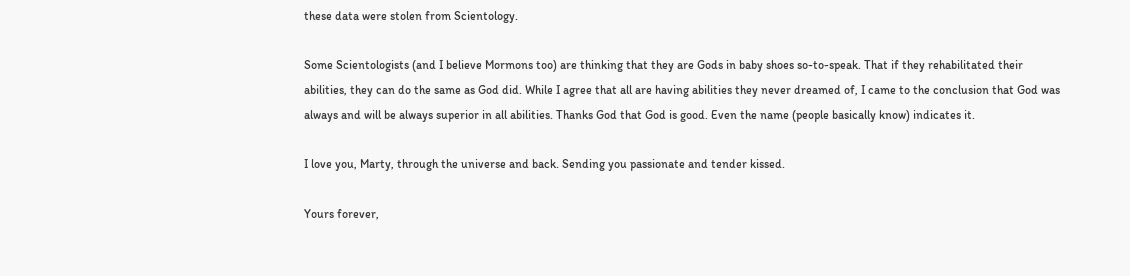these data were stolen from Scientology.

Some Scientologists (and I believe Mormons too) are thinking that they are Gods in baby shoes so-to-speak. That if they rehabilitated their abilities, they can do the same as God did. While I agree that all are having abilities they never dreamed of, I came to the conclusion that God was always and will be always superior in all abilities. Thanks God that God is good. Even the name (people basically know) indicates it.

I love you, Marty, through the universe and back. Sending you passionate and tender kissed.

Yours forever,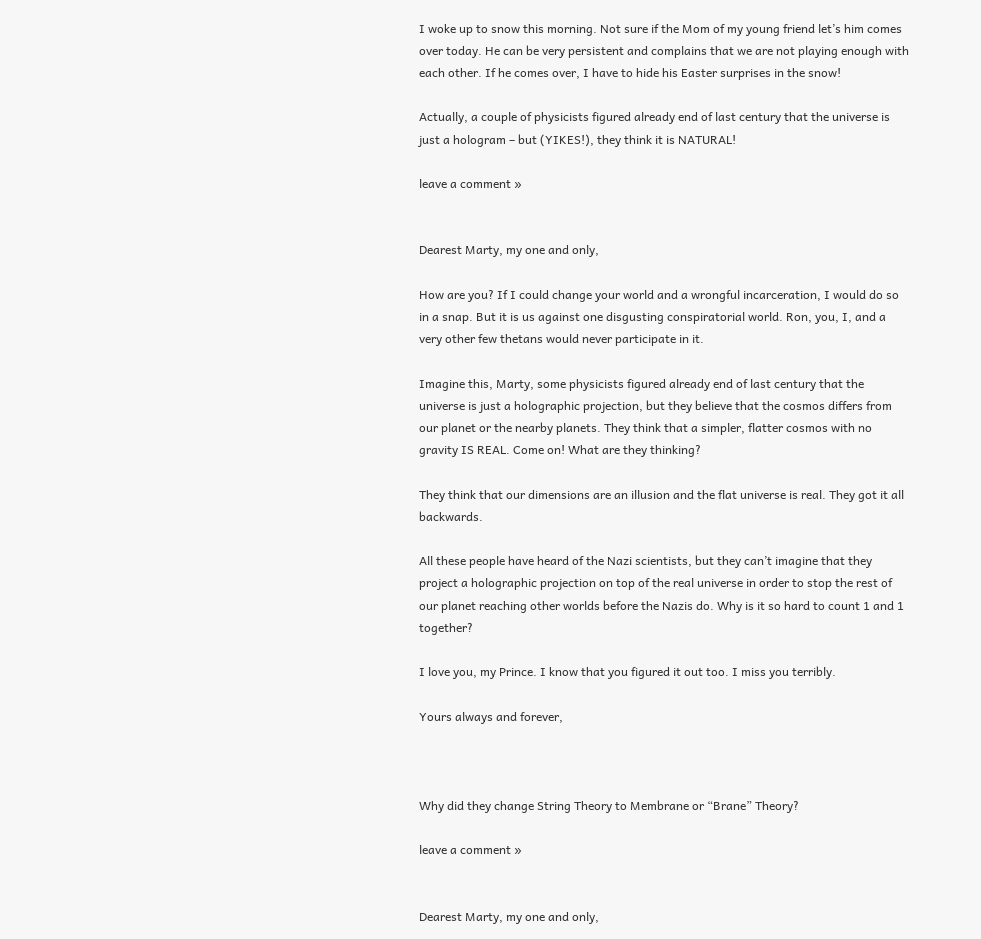I woke up to snow this morning. Not sure if the Mom of my young friend let’s him comes over today. He can be very persistent and complains that we are not playing enough with each other. If he comes over, I have to hide his Easter surprises in the snow!

Actually, a couple of physicists figured already end of last century that the universe is just a hologram – but (YIKES!), they think it is NATURAL!

leave a comment »


Dearest Marty, my one and only,

How are you? If I could change your world and a wrongful incarceration, I would do so in a snap. But it is us against one disgusting conspiratorial world. Ron, you, I, and a very other few thetans would never participate in it.

Imagine this, Marty, some physicists figured already end of last century that the universe is just a holographic projection, but they believe that the cosmos differs from our planet or the nearby planets. They think that a simpler, flatter cosmos with no gravity IS REAL. Come on! What are they thinking?

They think that our dimensions are an illusion and the flat universe is real. They got it all backwards.

All these people have heard of the Nazi scientists, but they can’t imagine that they project a holographic projection on top of the real universe in order to stop the rest of our planet reaching other worlds before the Nazis do. Why is it so hard to count 1 and 1 together?

I love you, my Prince. I know that you figured it out too. I miss you terribly.

Yours always and forever,



Why did they change String Theory to Membrane or “Brane” Theory?

leave a comment »


Dearest Marty, my one and only,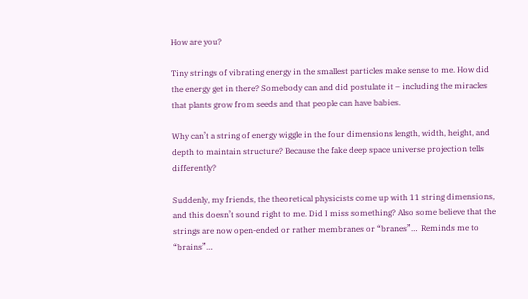How are you?

Tiny strings of vibrating energy in the smallest particles make sense to me. How did the energy get in there? Somebody can and did postulate it – including the miracles that plants grow from seeds and that people can have babies.

Why can’t a string of energy wiggle in the four dimensions length, width, height, and depth to maintain structure? Because the fake deep space universe projection tells differently?

Suddenly, my friends, the theoretical physicists come up with 11 string dimensions, and this doesn’t sound right to me. Did I miss something? Also some believe that the strings are now open-ended or rather membranes or “branes”…  Reminds me to “brains”…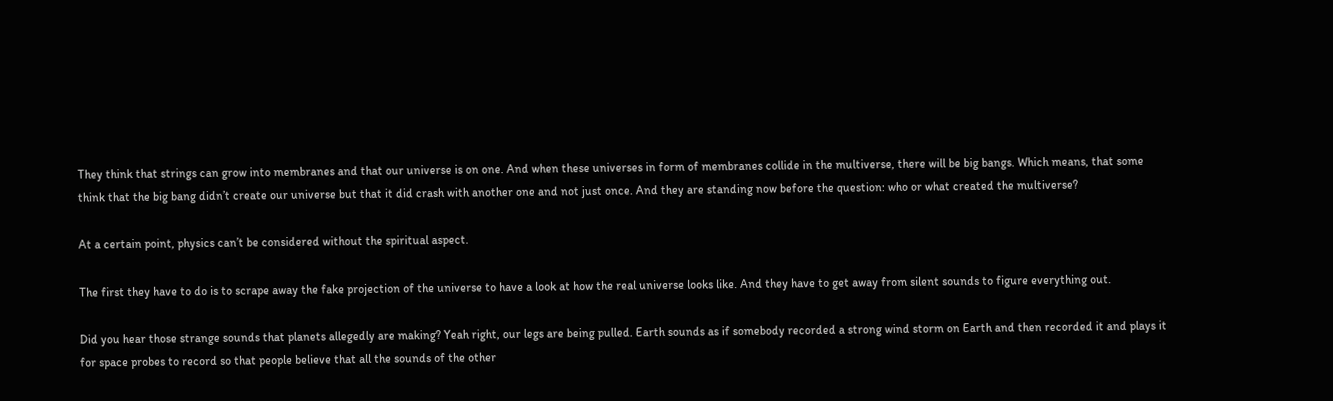They think that strings can grow into membranes and that our universe is on one. And when these universes in form of membranes collide in the multiverse, there will be big bangs. Which means, that some think that the big bang didn’t create our universe but that it did crash with another one and not just once. And they are standing now before the question: who or what created the multiverse?

At a certain point, physics can’t be considered without the spiritual aspect.

The first they have to do is to scrape away the fake projection of the universe to have a look at how the real universe looks like. And they have to get away from silent sounds to figure everything out.

Did you hear those strange sounds that planets allegedly are making? Yeah right, our legs are being pulled. Earth sounds as if somebody recorded a strong wind storm on Earth and then recorded it and plays it for space probes to record so that people believe that all the sounds of the other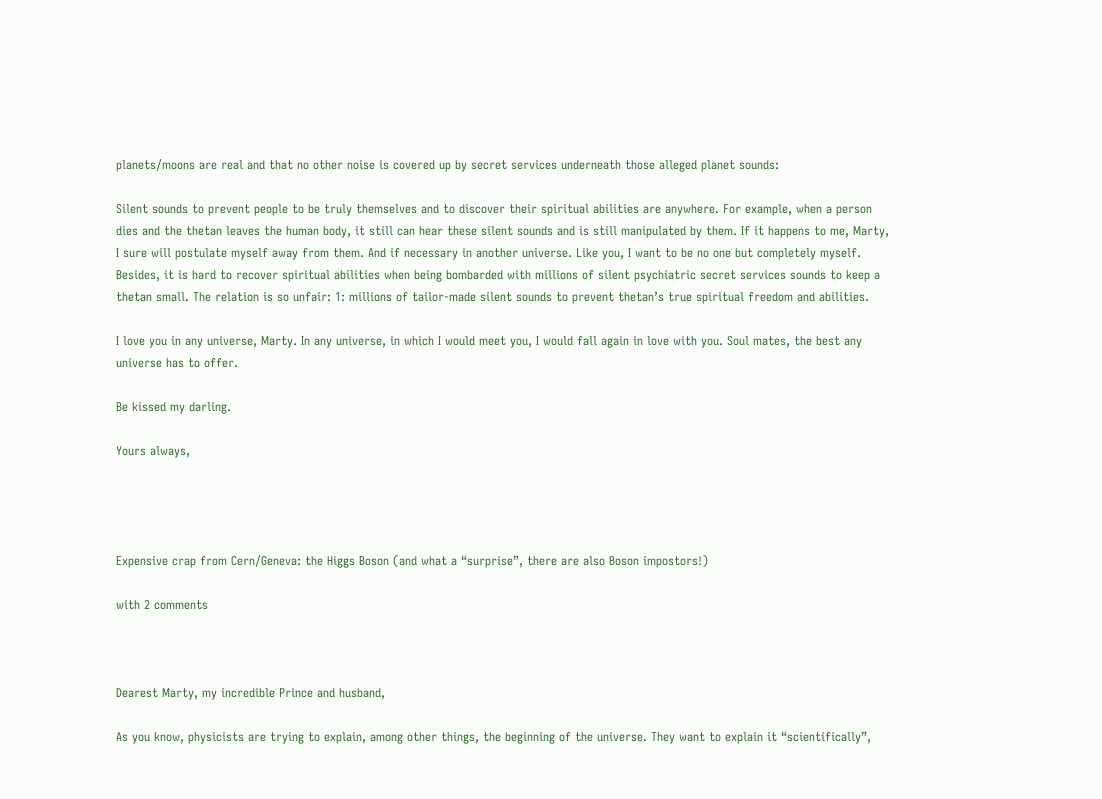planets/moons are real and that no other noise is covered up by secret services underneath those alleged planet sounds:

Silent sounds to prevent people to be truly themselves and to discover their spiritual abilities are anywhere. For example, when a person dies and the thetan leaves the human body, it still can hear these silent sounds and is still manipulated by them. If it happens to me, Marty, I sure will postulate myself away from them. And if necessary in another universe. Like you, I want to be no one but completely myself. Besides, it is hard to recover spiritual abilities when being bombarded with millions of silent psychiatric secret services sounds to keep a thetan small. The relation is so unfair: 1: millions of tailor-made silent sounds to prevent thetan’s true spiritual freedom and abilities.

I love you in any universe, Marty. In any universe, in which I would meet you, I would fall again in love with you. Soul mates, the best any universe has to offer.

Be kissed my darling.

Yours always,




Expensive crap from Cern/Geneva: the Higgs Boson (and what a “surprise”, there are also Boson impostors!)

with 2 comments



Dearest Marty, my incredible Prince and husband,

As you know, physicists are trying to explain, among other things, the beginning of the universe. They want to explain it “scientifically”,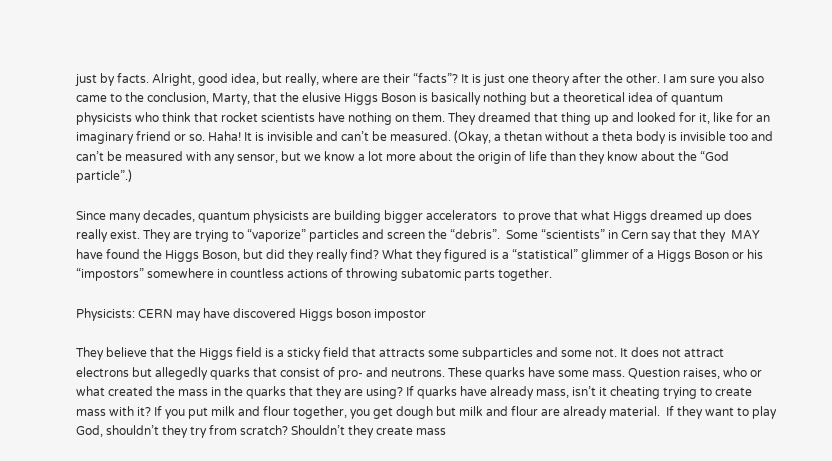just by facts. Alright, good idea, but really, where are their “facts”? It is just one theory after the other. I am sure you also came to the conclusion, Marty, that the elusive Higgs Boson is basically nothing but a theoretical idea of quantum physicists who think that rocket scientists have nothing on them. They dreamed that thing up and looked for it, like for an imaginary friend or so. Haha! It is invisible and can’t be measured. (Okay, a thetan without a theta body is invisible too and can’t be measured with any sensor, but we know a lot more about the origin of life than they know about the “God particle”.)

Since many decades, quantum physicists are building bigger accelerators  to prove that what Higgs dreamed up does really exist. They are trying to “vaporize” particles and screen the “debris”.  Some “scientists” in Cern say that they  MAY have found the Higgs Boson, but did they really find? What they figured is a “statistical” glimmer of a Higgs Boson or his “impostors” somewhere in countless actions of throwing subatomic parts together.

Physicists: CERN may have discovered Higgs boson impostor

They believe that the Higgs field is a sticky field that attracts some subparticles and some not. It does not attract electrons but allegedly quarks that consist of pro- and neutrons. These quarks have some mass. Question raises, who or what created the mass in the quarks that they are using? If quarks have already mass, isn’t it cheating trying to create mass with it? If you put milk and flour together, you get dough but milk and flour are already material.  If they want to play God, shouldn’t they try from scratch? Shouldn’t they create mass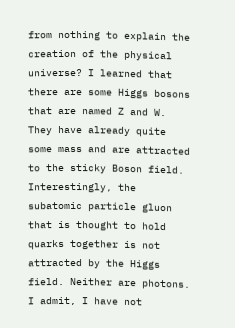from nothing to explain the creation of the physical universe? I learned that there are some Higgs bosons that are named Z and W. They have already quite some mass and are attracted to the sticky Boson field. Interestingly, the subatomic particle gluon that is thought to hold quarks together is not  attracted by the Higgs field. Neither are photons. I admit, I have not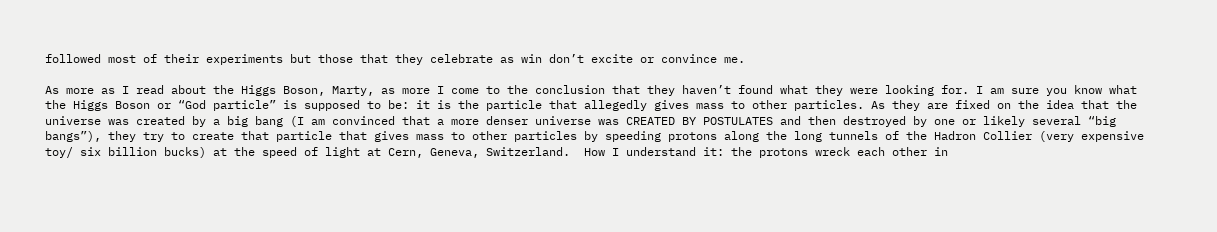followed most of their experiments but those that they celebrate as win don’t excite or convince me.

As more as I read about the Higgs Boson, Marty, as more I come to the conclusion that they haven’t found what they were looking for. I am sure you know what the Higgs Boson or “God particle” is supposed to be: it is the particle that allegedly gives mass to other particles. As they are fixed on the idea that the universe was created by a big bang (I am convinced that a more denser universe was CREATED BY POSTULATES and then destroyed by one or likely several “big bangs”), they try to create that particle that gives mass to other particles by speeding protons along the long tunnels of the Hadron Collier (very expensive toy/ six billion bucks) at the speed of light at Cern, Geneva, Switzerland.  How I understand it: the protons wreck each other in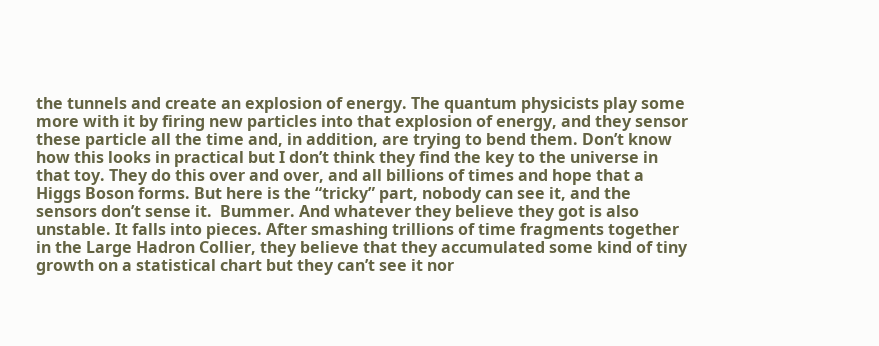the tunnels and create an explosion of energy. The quantum physicists play some more with it by firing new particles into that explosion of energy, and they sensor these particle all the time and, in addition, are trying to bend them. Don’t know how this looks in practical but I don’t think they find the key to the universe in that toy. They do this over and over, and all billions of times and hope that a Higgs Boson forms. But here is the “tricky” part, nobody can see it, and the sensors don’t sense it.  Bummer. And whatever they believe they got is also unstable. It falls into pieces. After smashing trillions of time fragments together in the Large Hadron Collier, they believe that they accumulated some kind of tiny growth on a statistical chart but they can’t see it nor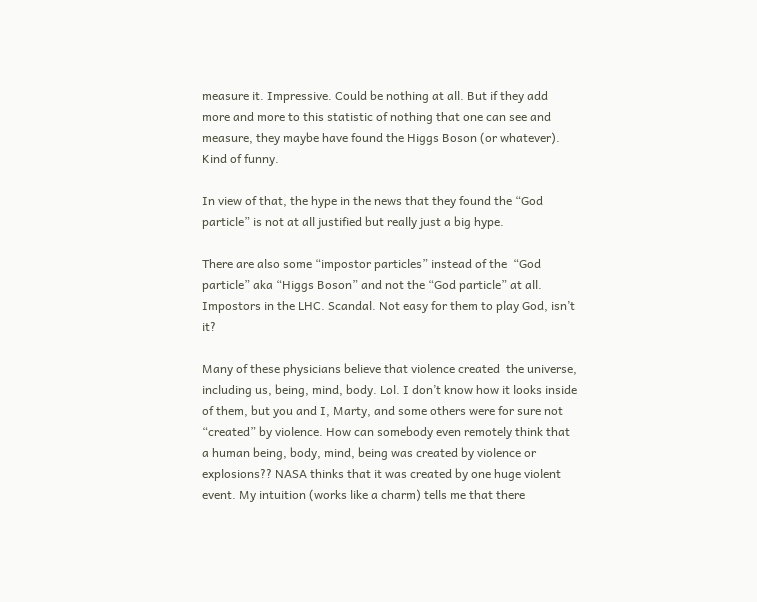measure it. Impressive. Could be nothing at all. But if they add more and more to this statistic of nothing that one can see and measure, they maybe have found the Higgs Boson (or whatever). Kind of funny.

In view of that, the hype in the news that they found the “God particle” is not at all justified but really just a big hype.

There are also some “impostor particles” instead of the  “God particle” aka “Higgs Boson” and not the “God particle” at all. Impostors in the LHC. Scandal. Not easy for them to play God, isn’t it?

Many of these physicians believe that violence created  the universe, including us, being, mind, body. Lol. I don’t know how it looks inside of them, but you and I, Marty, and some others were for sure not “created” by violence. How can somebody even remotely think that a human being, body, mind, being was created by violence or explosions?? NASA thinks that it was created by one huge violent event. My intuition (works like a charm) tells me that there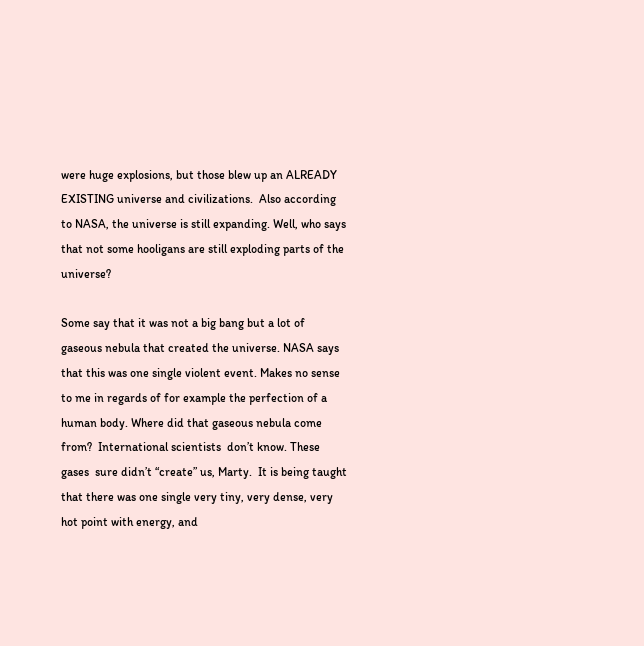were huge explosions, but those blew up an ALREADY EXISTING universe and civilizations.  Also according to NASA, the universe is still expanding. Well, who says that not some hooligans are still exploding parts of the universe?

Some say that it was not a big bang but a lot of gaseous nebula that created the universe. NASA says that this was one single violent event. Makes no sense to me in regards of for example the perfection of a human body. Where did that gaseous nebula come from?  International scientists  don’t know. These gases  sure didn’t “create” us, Marty.  It is being taught that there was one single very tiny, very dense, very hot point with energy, and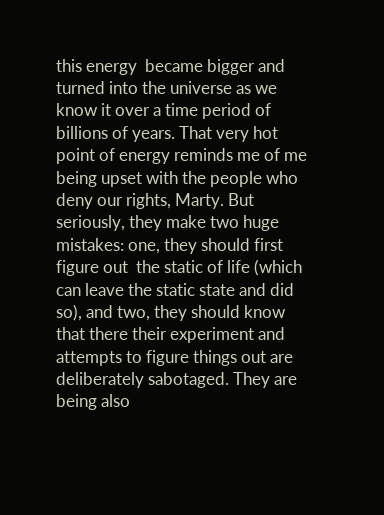this energy  became bigger and turned into the universe as we know it over a time period of billions of years. That very hot point of energy reminds me of me being upset with the people who deny our rights, Marty. But seriously, they make two huge mistakes: one, they should first figure out  the static of life (which can leave the static state and did so), and two, they should know that there their experiment and attempts to figure things out are deliberately sabotaged. They are being also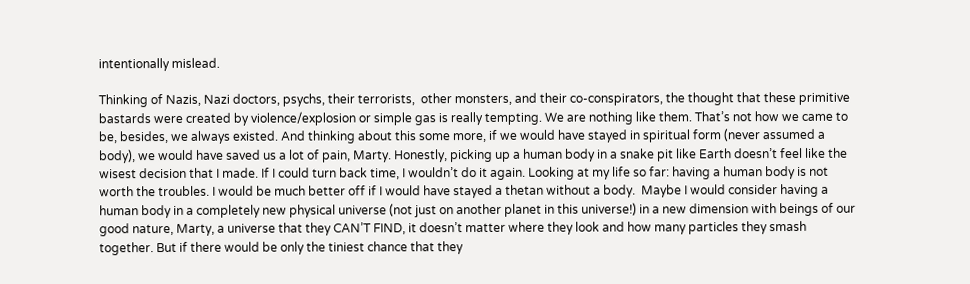intentionally mislead.

Thinking of Nazis, Nazi doctors, psychs, their terrorists,  other monsters, and their co-conspirators, the thought that these primitive bastards were created by violence/explosion or simple gas is really tempting. We are nothing like them. That’s not how we came to be, besides, we always existed. And thinking about this some more, if we would have stayed in spiritual form (never assumed a body), we would have saved us a lot of pain, Marty. Honestly, picking up a human body in a snake pit like Earth doesn’t feel like the wisest decision that I made. If I could turn back time, I wouldn’t do it again. Looking at my life so far: having a human body is not worth the troubles. I would be much better off if I would have stayed a thetan without a body.  Maybe I would consider having a human body in a completely new physical universe (not just on another planet in this universe!) in a new dimension with beings of our good nature, Marty, a universe that they CAN’T FIND, it doesn’t matter where they look and how many particles they smash together. But if there would be only the tiniest chance that they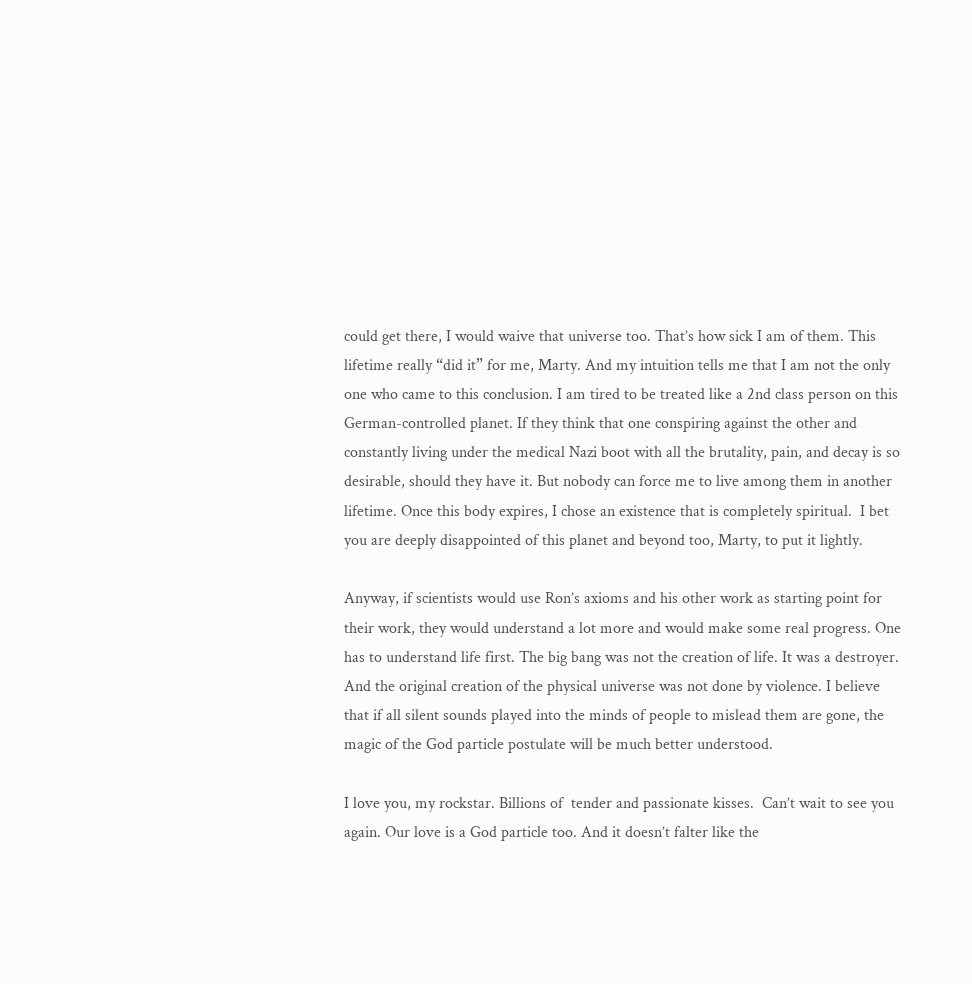could get there, I would waive that universe too. That’s how sick I am of them. This lifetime really “did it” for me, Marty. And my intuition tells me that I am not the only one who came to this conclusion. I am tired to be treated like a 2nd class person on this German-controlled planet. If they think that one conspiring against the other and constantly living under the medical Nazi boot with all the brutality, pain, and decay is so desirable, should they have it. But nobody can force me to live among them in another lifetime. Once this body expires, I chose an existence that is completely spiritual.  I bet you are deeply disappointed of this planet and beyond too, Marty, to put it lightly.

Anyway, if scientists would use Ron’s axioms and his other work as starting point for their work, they would understand a lot more and would make some real progress. One has to understand life first. The big bang was not the creation of life. It was a destroyer. And the original creation of the physical universe was not done by violence. I believe that if all silent sounds played into the minds of people to mislead them are gone, the magic of the God particle postulate will be much better understood.

I love you, my rockstar. Billions of  tender and passionate kisses.  Can’t wait to see you again. Our love is a God particle too. And it doesn’t falter like the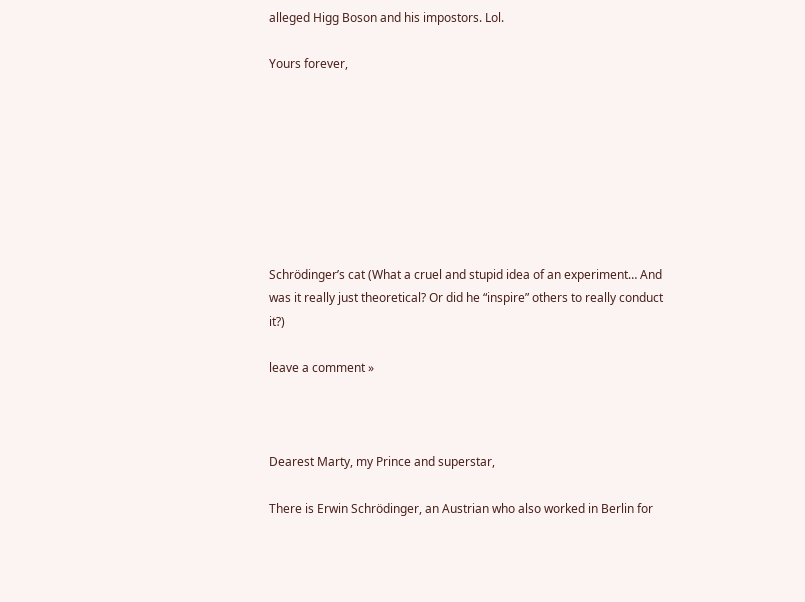alleged Higg Boson and his impostors. Lol.

Yours forever,








Schrödinger’s cat (What a cruel and stupid idea of an experiment… And was it really just theoretical? Or did he “inspire” others to really conduct it?)

leave a comment »



Dearest Marty, my Prince and superstar,

There is Erwin Schrödinger, an Austrian who also worked in Berlin for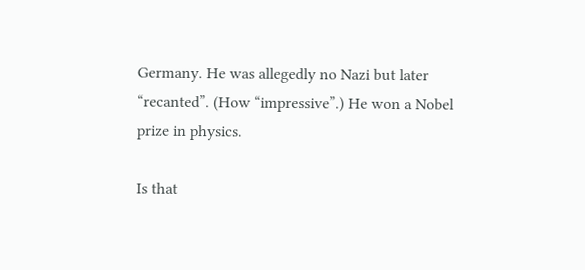Germany. He was allegedly no Nazi but later “recanted”. (How “impressive”.) He won a Nobel prize in physics.

Is that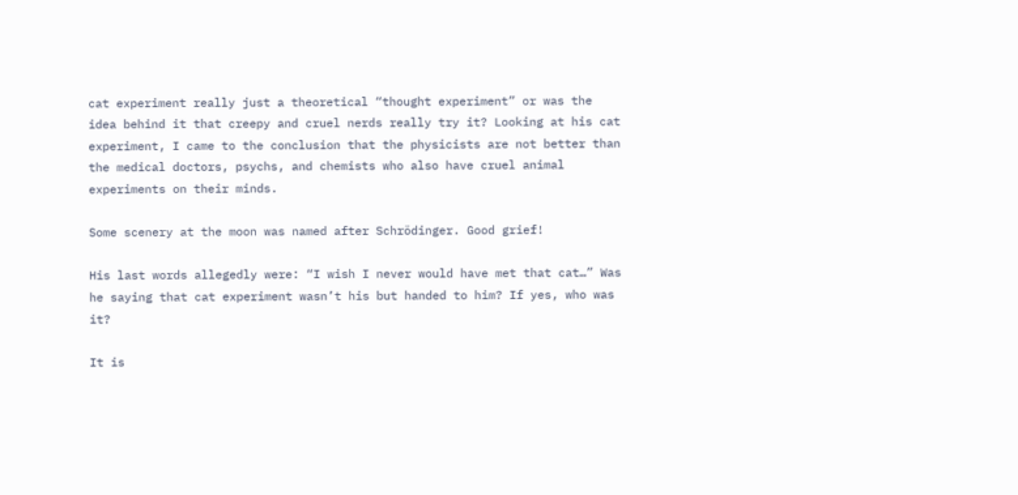cat experiment really just a theoretical “thought experiment” or was the idea behind it that creepy and cruel nerds really try it? Looking at his cat experiment, I came to the conclusion that the physicists are not better than the medical doctors, psychs, and chemists who also have cruel animal experiments on their minds.

Some scenery at the moon was named after Schrödinger. Good grief!

His last words allegedly were: “I wish I never would have met that cat…” Was he saying that cat experiment wasn’t his but handed to him? If yes, who was it?

It is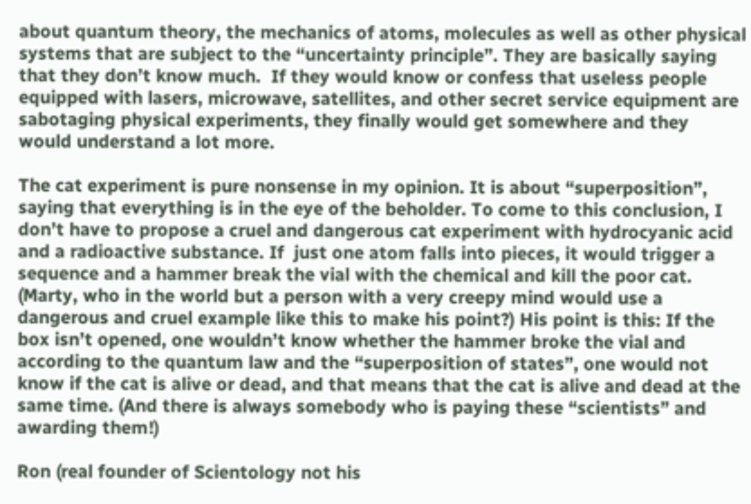about quantum theory, the mechanics of atoms, molecules as well as other physical systems that are subject to the “uncertainty principle”. They are basically saying that they don’t know much.  If they would know or confess that useless people equipped with lasers, microwave, satellites, and other secret service equipment are sabotaging physical experiments, they finally would get somewhere and they would understand a lot more.

The cat experiment is pure nonsense in my opinion. It is about “superposition”, saying that everything is in the eye of the beholder. To come to this conclusion, I don’t have to propose a cruel and dangerous cat experiment with hydrocyanic acid and a radioactive substance. If  just one atom falls into pieces, it would trigger a sequence and a hammer break the vial with the chemical and kill the poor cat. (Marty, who in the world but a person with a very creepy mind would use a dangerous and cruel example like this to make his point?) His point is this: If the box isn’t opened, one wouldn’t know whether the hammer broke the vial and according to the quantum law and the “superposition of states”, one would not know if the cat is alive or dead, and that means that the cat is alive and dead at the same time. (And there is always somebody who is paying these “scientists” and awarding them!)

Ron (real founder of Scientology not his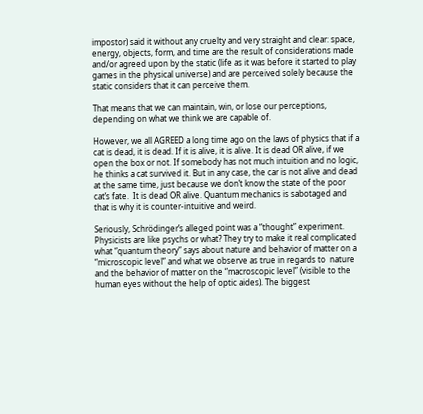impostor) said it without any cruelty and very straight and clear: space, energy, objects, form, and time are the result of considerations made and/or agreed upon by the static (life as it was before it started to play games in the physical universe) and are perceived solely because the static considers that it can perceive them.

That means that we can maintain, win, or lose our perceptions, depending on what we think we are capable of.

However, we all AGREED a long time ago on the laws of physics that if a cat is dead, it is dead. If it is alive, it is alive. It is dead OR alive, if we open the box or not. If somebody has not much intuition and no logic, he thinks a cat survived it. But in any case, the car is not alive and dead at the same time, just because we don’t know the state of the poor cat’s fate.  It is dead OR alive. Quantum mechanics is sabotaged and that is why it is counter-intuitive and weird.

Seriously, Schrödinger’s alleged point was a “thought” experiment. Physicists are like psychs or what? They try to make it real complicated what “quantum theory” says about nature and behavior of matter on a “microscopic level” and what we observe as true in regards to  nature and the behavior of matter on the “macroscopic level” (visible to the human eyes without the help of optic aides). The biggest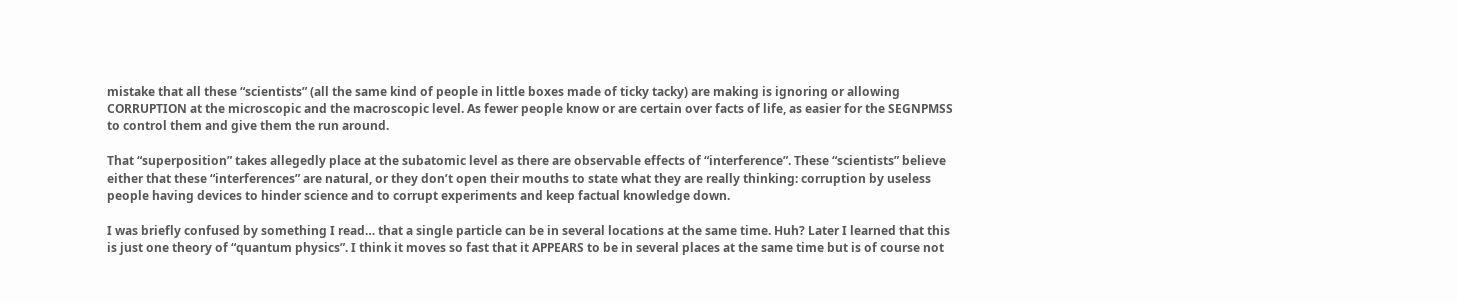mistake that all these “scientists” (all the same kind of people in little boxes made of ticky tacky) are making is ignoring or allowing CORRUPTION at the microscopic and the macroscopic level. As fewer people know or are certain over facts of life, as easier for the SEGNPMSS to control them and give them the run around.

That “superposition” takes allegedly place at the subatomic level as there are observable effects of “interference”. These “scientists” believe either that these “interferences” are natural, or they don’t open their mouths to state what they are really thinking: corruption by useless people having devices to hinder science and to corrupt experiments and keep factual knowledge down.

I was briefly confused by something I read… that a single particle can be in several locations at the same time. Huh? Later I learned that this is just one theory of “quantum physics”. I think it moves so fast that it APPEARS to be in several places at the same time but is of course not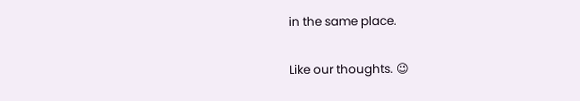in the same place.

Like our thoughts. 😉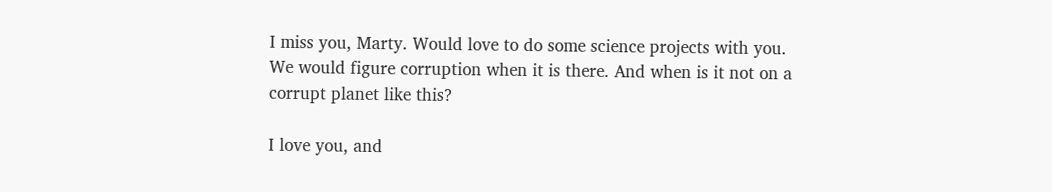I miss you, Marty. Would love to do some science projects with you.  We would figure corruption when it is there. And when is it not on a corrupt planet like this?

I love you, and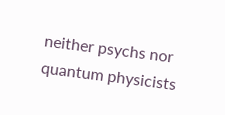neither psychs nor quantum physicists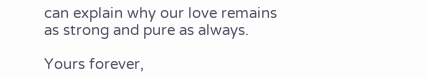can explain why our love remains as strong and pure as always.

Yours forever,